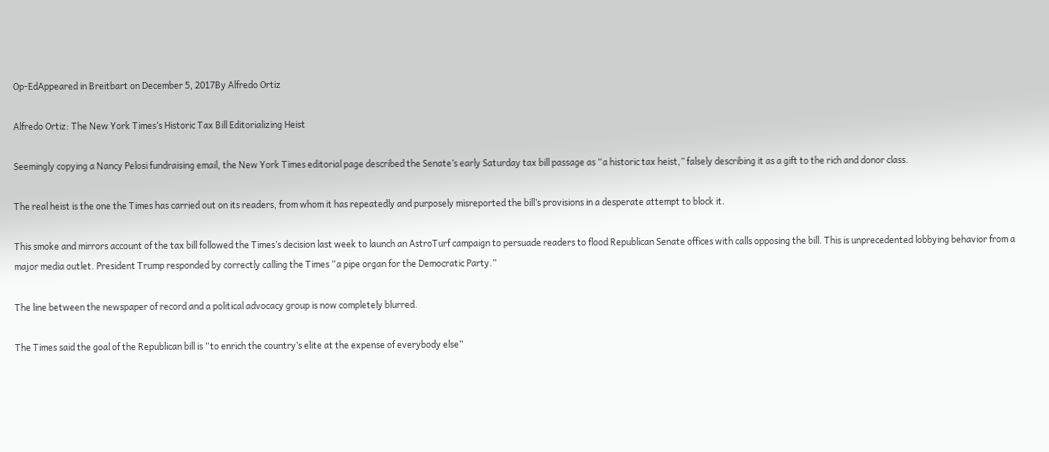Op-EdAppeared in Breitbart on December 5, 2017By Alfredo Ortiz

Alfredo Ortiz: The New York Times’s Historic Tax Bill Editorializing Heist

Seemingly copying a Nancy Pelosi fundraising email, the New York Times editorial page described the Senate’s early Saturday tax bill passage as “a historic tax heist,” falsely describing it as a gift to the rich and donor class.

The real heist is the one the Times has carried out on its readers, from whom it has repeatedly and purposely misreported the bill’s provisions in a desperate attempt to block it.

This smoke and mirrors account of the tax bill followed the Times’s decision last week to launch an AstroTurf campaign to persuade readers to flood Republican Senate offices with calls opposing the bill. This is unprecedented lobbying behavior from a major media outlet. President Trump responded by correctly calling the Times “a pipe organ for the Democratic Party.”

The line between the newspaper of record and a political advocacy group is now completely blurred.

The Times said the goal of the Republican bill is “to enrich the country’s elite at the expense of everybody else”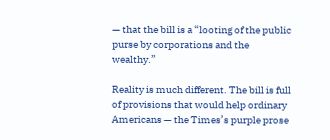— that the bill is a “looting of the public purse by corporations and the wealthy.”

Reality is much different. The bill is full of provisions that would help ordinary Americans — the Times’s purple prose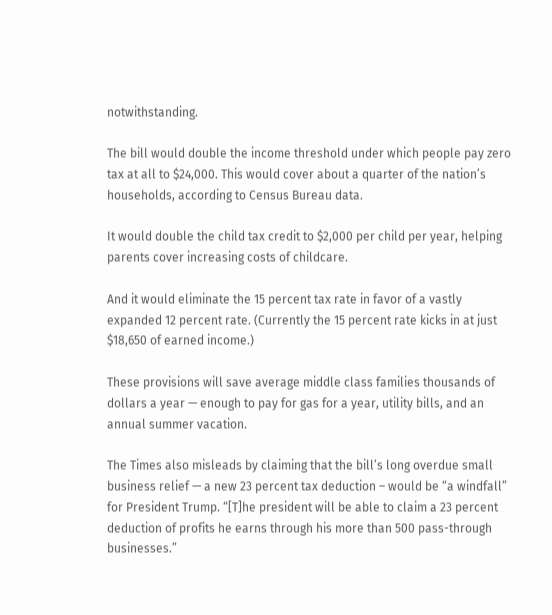notwithstanding.

The bill would double the income threshold under which people pay zero tax at all to $24,000. This would cover about a quarter of the nation’s households, according to Census Bureau data.

It would double the child tax credit to $2,000 per child per year, helping parents cover increasing costs of childcare.

And it would eliminate the 15 percent tax rate in favor of a vastly expanded 12 percent rate. (Currently the 15 percent rate kicks in at just $18,650 of earned income.)

These provisions will save average middle class families thousands of dollars a year — enough to pay for gas for a year, utility bills, and an annual summer vacation.

The Times also misleads by claiming that the bill’s long overdue small business relief — a new 23 percent tax deduction – would be “a windfall” for President Trump. “[T]he president will be able to claim a 23 percent deduction of profits he earns through his more than 500 pass-through businesses.”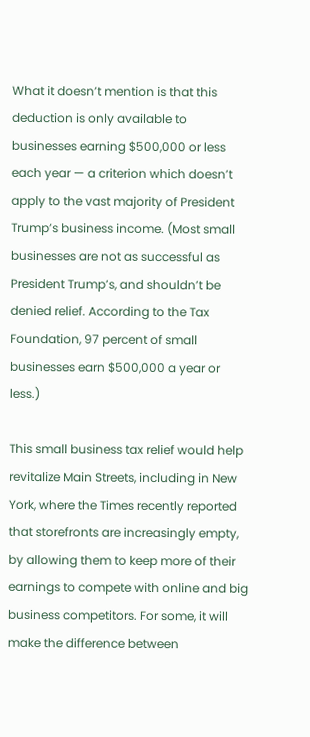What it doesn’t mention is that this deduction is only available to businesses earning $500,000 or less each year — a criterion which doesn’t apply to the vast majority of President Trump’s business income. (Most small businesses are not as successful as President Trump’s, and shouldn’t be denied relief. According to the Tax Foundation, 97 percent of small businesses earn $500,000 a year or less.)

This small business tax relief would help revitalize Main Streets, including in New York, where the Times recently reported that storefronts are increasingly empty, by allowing them to keep more of their earnings to compete with online and big business competitors. For some, it will make the difference between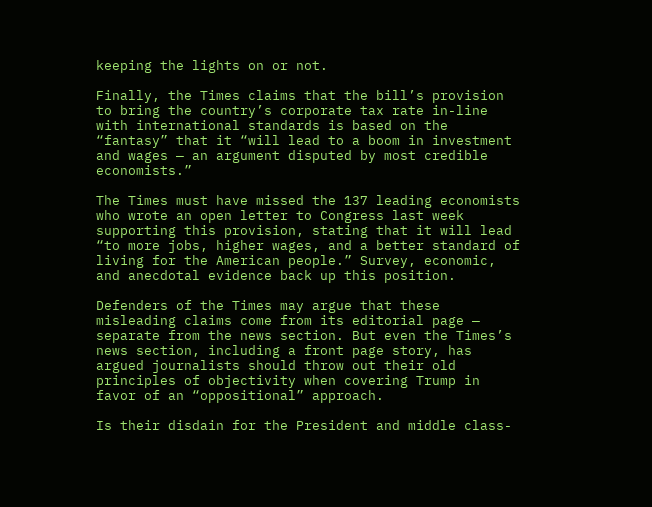keeping the lights on or not.

Finally, the Times claims that the bill’s provision to bring the country’s corporate tax rate in-line with international standards is based on the “fantasy” that it “will lead to a boom in investment and wages — an argument disputed by most credible economists.”

The Times must have missed the 137 leading economists who wrote an open letter to Congress last week supporting this provision, stating that it will lead “to more jobs, higher wages, and a better standard of living for the American people.” Survey, economic, and anecdotal evidence back up this position.

Defenders of the Times may argue that these misleading claims come from its editorial page — separate from the news section. But even the Times’s news section, including a front page story, has argued journalists should throw out their old principles of objectivity when covering Trump in favor of an “oppositional” approach.

Is their disdain for the President and middle class-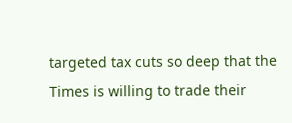targeted tax cuts so deep that the Times is willing to trade their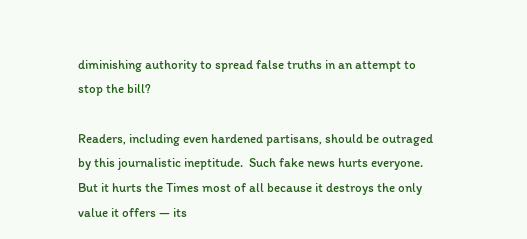diminishing authority to spread false truths in an attempt to stop the bill?

Readers, including even hardened partisans, should be outraged by this journalistic ineptitude.  Such fake news hurts everyone. But it hurts the Times most of all because it destroys the only value it offers — its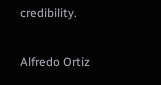credibility.

Alfredo Ortiz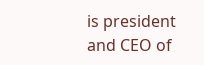is president and CEO of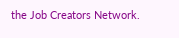the Job Creators Network.